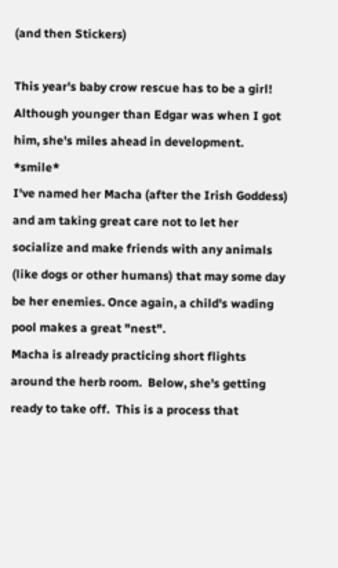(and then Stickers)

This year's baby crow rescue has to be a girl!  Although younger than Edgar was when I got him, she's miles ahead in development. *smile*
I've named her Macha (after the Irish Goddess) and am taking great care not to let her socialize and make friends with any animals (like dogs or other humans) that may some day be her enemies. Once again, a child's wading pool makes a great "nest".
Macha is already practicing short flights around the herb room.  Below, she's getting ready to take off.  This is a process that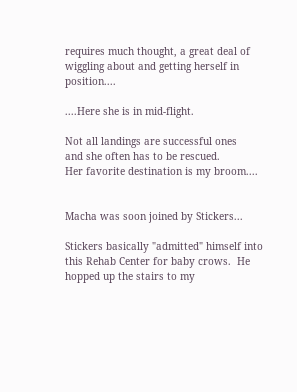requires much thought, a great deal of wiggling about and getting herself in position....

....Here she is in mid-flight.

Not all landings are successful ones
and she often has to be rescued.
Her favorite destination is my broom....


Macha was soon joined by Stickers...

Stickers basically "admitted" himself into this Rehab Center for baby crows.  He hopped up the stairs to my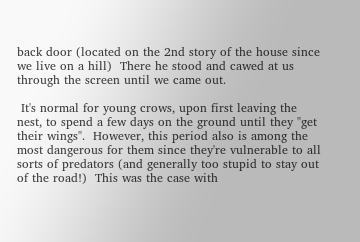back door (located on the 2nd story of the house since we live on a hill)  There he stood and cawed at us through the screen until we came out.

 It's normal for young crows, upon first leaving the nest, to spend a few days on the ground until they "get their wings".  However, this period also is among the most dangerous for them since they're vulnerable to all sorts of predators (and generally too stupid to stay out of the road!)  This was the case with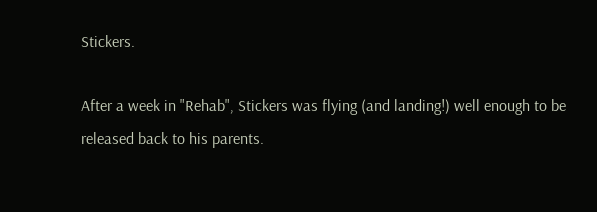Stickers.

After a week in "Rehab", Stickers was flying (and landing!) well enough to be released back to his parents.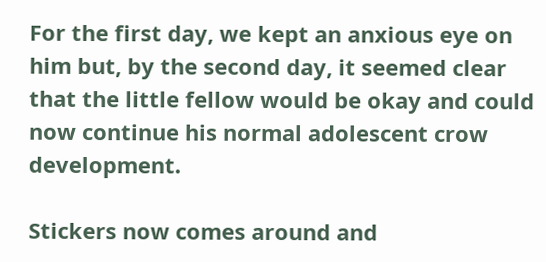For the first day, we kept an anxious eye on him but, by the second day, it seemed clear that the little fellow would be okay and could now continue his normal adolescent crow development.

Stickers now comes around and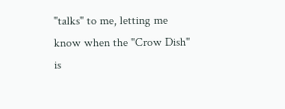"talks" to me, letting me know when the "Crow Dish" is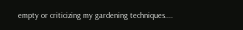empty or criticizing my gardening techniques....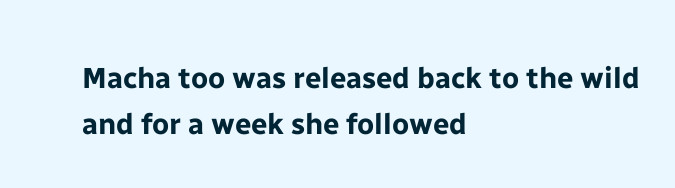Macha too was released back to the wild and for a week she followed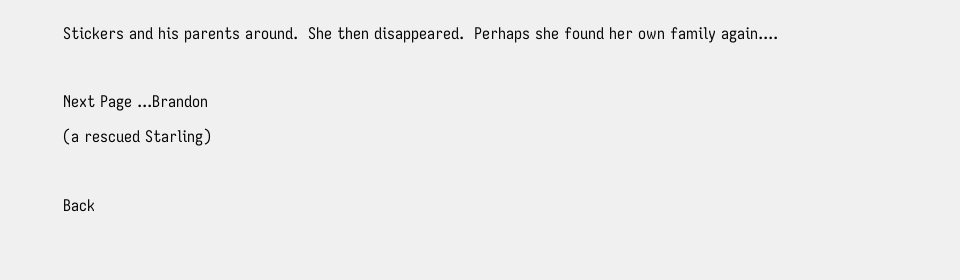Stickers and his parents around.  She then disappeared.  Perhaps she found her own family again....

Next Page ...Brandon
(a rescued Starling)

Back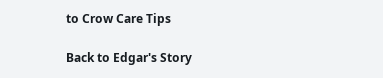to Crow Care Tips

Back to Edgar's Story